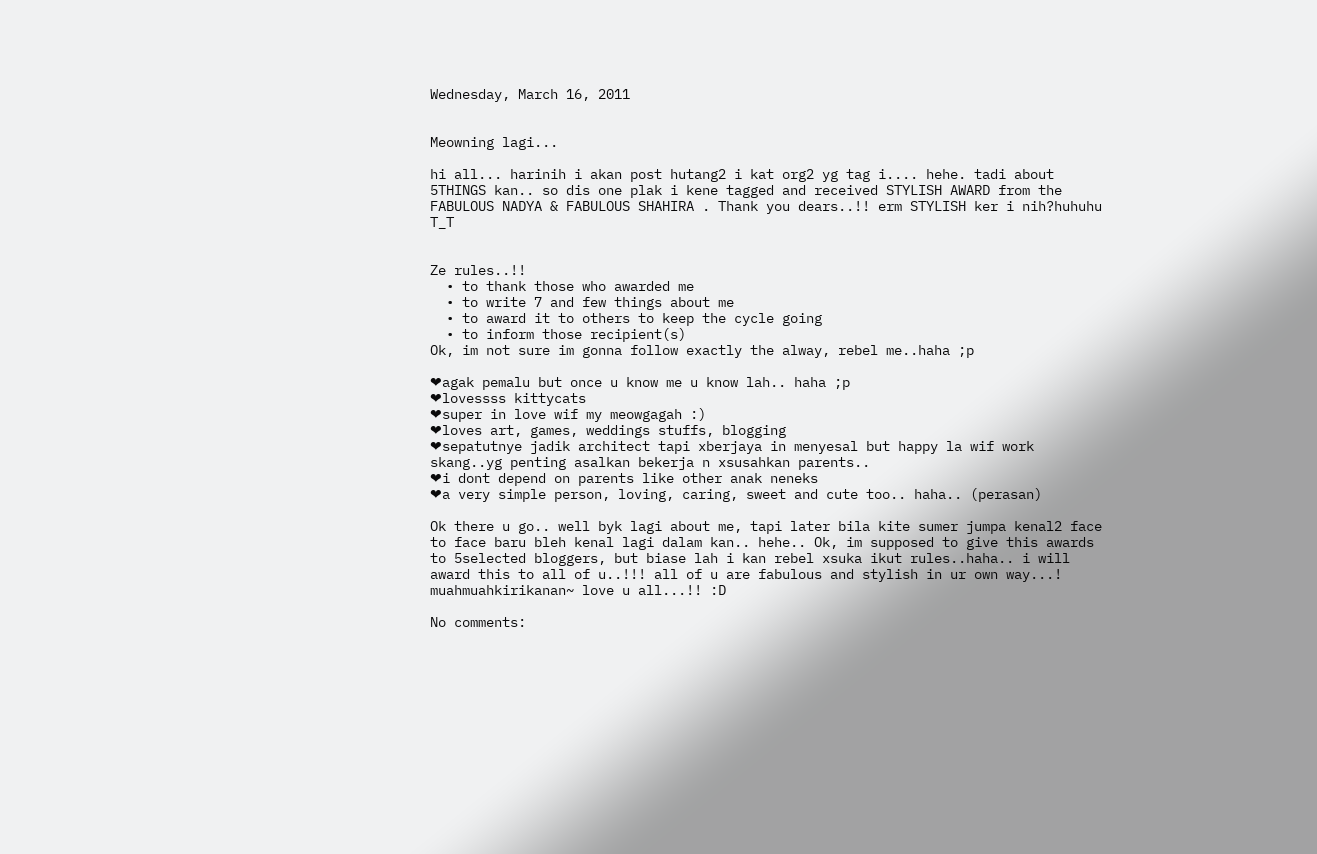Wednesday, March 16, 2011


Meowning lagi...

hi all... harinih i akan post hutang2 i kat org2 yg tag i.... hehe. tadi about 5THINGS kan.. so dis one plak i kene tagged and received STYLISH AWARD from the FABULOUS NADYA & FABULOUS SHAHIRA . Thank you dears..!! erm STYLISH ker i nih?huhuhu T_T


Ze rules..!!
  • to thank those who awarded me
  • to write 7 and few things about me
  • to award it to others to keep the cycle going
  • to inform those recipient(s)
Ok, im not sure im gonna follow exactly the alway, rebel me..haha ;p

❤agak pemalu but once u know me u know lah.. haha ;p
❤lovessss kittycats
❤super in love wif my meowgagah :)
❤loves art, games, weddings stuffs, blogging
❤sepatutnye jadik architect tapi xberjaya in menyesal but happy la wif work skang..yg penting asalkan bekerja n xsusahkan parents..
❤i dont depend on parents like other anak neneks
❤a very simple person, loving, caring, sweet and cute too.. haha.. (perasan)

Ok there u go.. well byk lagi about me, tapi later bila kite sumer jumpa kenal2 face to face baru bleh kenal lagi dalam kan.. hehe.. Ok, im supposed to give this awards to 5selected bloggers, but biase lah i kan rebel xsuka ikut rules..haha.. i will award this to all of u..!!! all of u are fabulous and stylish in ur own way...! muahmuahkirikanan~ love u all...!! :D

No comments: